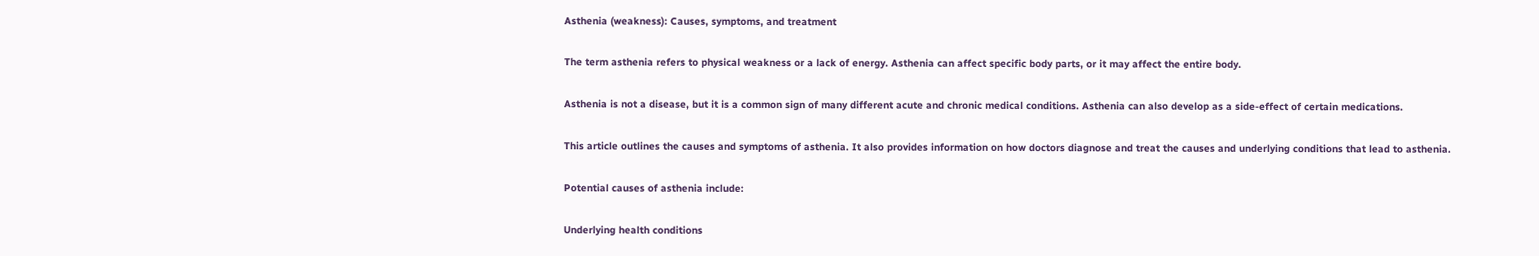Asthenia (weakness): Causes, symptoms, and treatment

The term asthenia refers to physical weakness or a lack of energy. Asthenia can affect specific body parts, or it may affect the entire body.

Asthenia is not a disease, but it is a common sign of many different acute and chronic medical conditions. Asthenia can also develop as a side-effect of certain medications.

This article outlines the causes and symptoms of asthenia. It also provides information on how doctors diagnose and treat the causes and underlying conditions that lead to asthenia.

Potential causes of asthenia include:

Underlying health conditions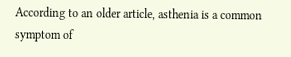According to an older article, asthenia is a common symptom of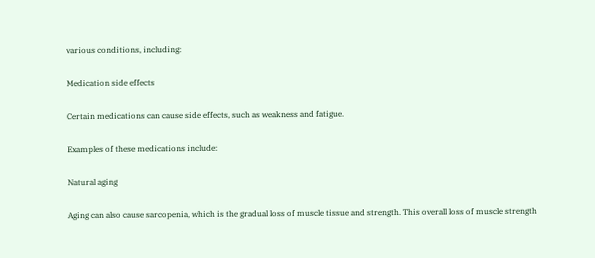various conditions, including:

Medication side effects

Certain medications can cause side effects, such as weakness and fatigue.

Examples of these medications include:

Natural aging

Aging can also cause sarcopenia, which is the gradual loss of muscle tissue and strength. This overall loss of muscle strength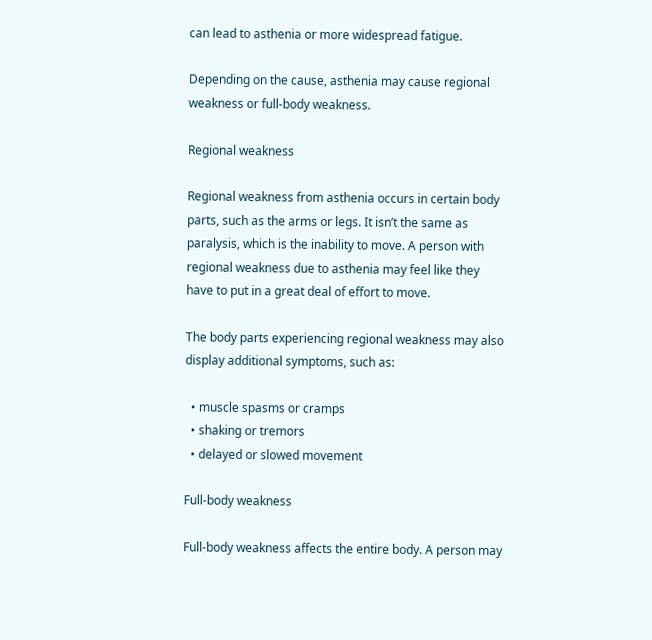can lead to asthenia or more widespread fatigue.

Depending on the cause, asthenia may cause regional weakness or full-body weakness.

Regional weakness

Regional weakness from asthenia occurs in certain body parts, such as the arms or legs. It isn’t the same as paralysis, which is the inability to move. A person with regional weakness due to asthenia may feel like they have to put in a great deal of effort to move.

The body parts experiencing regional weakness may also display additional symptoms, such as:

  • muscle spasms or cramps
  • shaking or tremors
  • delayed or slowed movement

Full-body weakness

Full-body weakness affects the entire body. A person may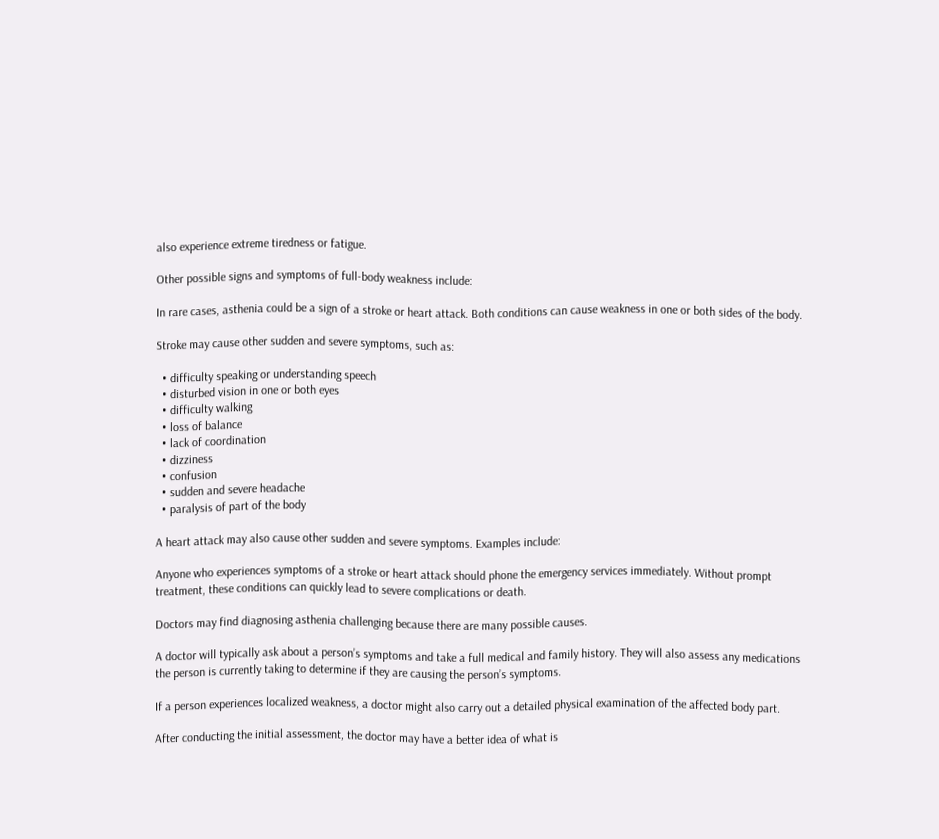also experience extreme tiredness or fatigue.

Other possible signs and symptoms of full-body weakness include:

In rare cases, asthenia could be a sign of a stroke or heart attack. Both conditions can cause weakness in one or both sides of the body.

Stroke may cause other sudden and severe symptoms, such as:

  • difficulty speaking or understanding speech
  • disturbed vision in one or both eyes
  • difficulty walking
  • loss of balance
  • lack of coordination
  • dizziness
  • confusion
  • sudden and severe headache
  • paralysis of part of the body

A heart attack may also cause other sudden and severe symptoms. Examples include:

Anyone who experiences symptoms of a stroke or heart attack should phone the emergency services immediately. Without prompt treatment, these conditions can quickly lead to severe complications or death.

Doctors may find diagnosing asthenia challenging because there are many possible causes.

A doctor will typically ask about a person’s symptoms and take a full medical and family history. They will also assess any medications the person is currently taking to determine if they are causing the person’s symptoms.

If a person experiences localized weakness, a doctor might also carry out a detailed physical examination of the affected body part.

After conducting the initial assessment, the doctor may have a better idea of what is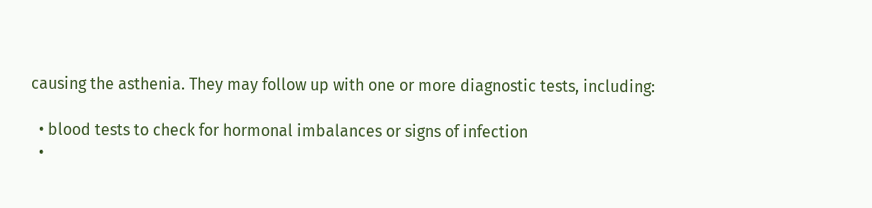causing the asthenia. They may follow up with one or more diagnostic tests, including:

  • blood tests to check for hormonal imbalances or signs of infection
  •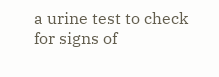a urine test to check for signs of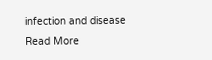infection and disease
Read More